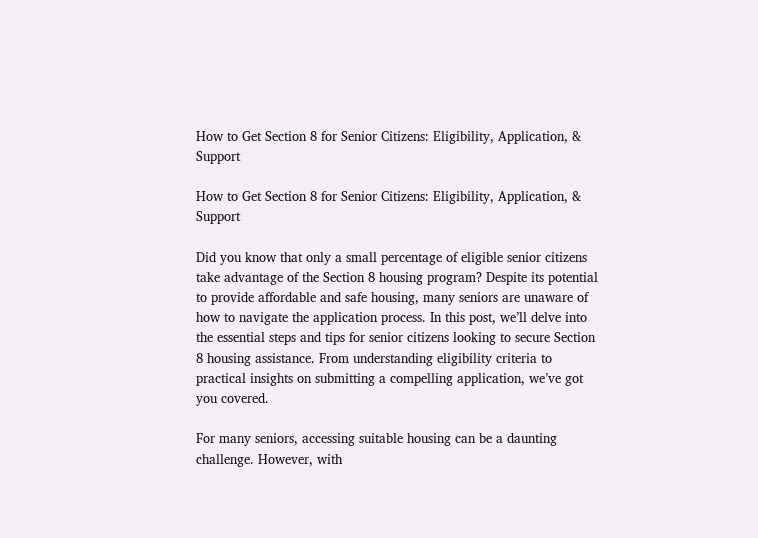How to Get Section 8 for Senior Citizens: Eligibility, Application, & Support

How to Get Section 8 for Senior Citizens: Eligibility, Application, & Support

Did you know that only a small percentage of eligible senior citizens take advantage of the Section 8 housing program? Despite its potential to provide affordable and safe housing, many seniors are unaware of how to navigate the application process. In this post, we’ll delve into the essential steps and tips for senior citizens looking to secure Section 8 housing assistance. From understanding eligibility criteria to practical insights on submitting a compelling application, we’ve got you covered.

For many seniors, accessing suitable housing can be a daunting challenge. However, with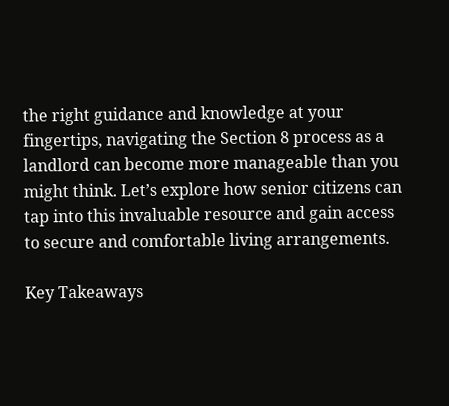the right guidance and knowledge at your fingertips, navigating the Section 8 process as a landlord can become more manageable than you might think. Let’s explore how senior citizens can tap into this invaluable resource and gain access to secure and comfortable living arrangements.

Key Takeaways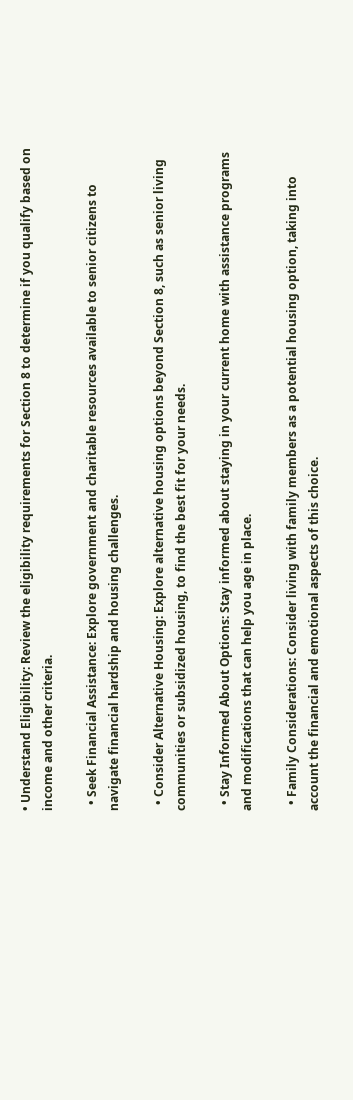• Understand Eligibility: Review the eligibility requirements for Section 8 to determine if you qualify based on income and other criteria.

  • Seek Financial Assistance: Explore government and charitable resources available to senior citizens to navigate financial hardship and housing challenges.

  • Consider Alternative Housing: Explore alternative housing options beyond Section 8, such as senior living communities or subsidized housing, to find the best fit for your needs.

  • Stay Informed About Options: Stay informed about staying in your current home with assistance programs and modifications that can help you age in place.

  • Family Considerations: Consider living with family members as a potential housing option, taking into account the financial and emotional aspects of this choice.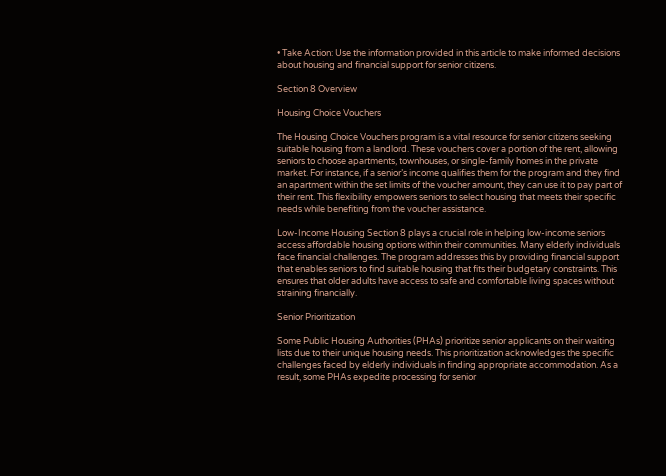• Take Action: Use the information provided in this article to make informed decisions about housing and financial support for senior citizens.

Section 8 Overview

Housing Choice Vouchers

The Housing Choice Vouchers program is a vital resource for senior citizens seeking suitable housing from a landlord. These vouchers cover a portion of the rent, allowing seniors to choose apartments, townhouses, or single-family homes in the private market. For instance, if a senior’s income qualifies them for the program and they find an apartment within the set limits of the voucher amount, they can use it to pay part of their rent. This flexibility empowers seniors to select housing that meets their specific needs while benefiting from the voucher assistance.

Low-Income Housing Section 8 plays a crucial role in helping low-income seniors access affordable housing options within their communities. Many elderly individuals face financial challenges. The program addresses this by providing financial support that enables seniors to find suitable housing that fits their budgetary constraints. This ensures that older adults have access to safe and comfortable living spaces without straining financially.

Senior Prioritization

Some Public Housing Authorities (PHAs) prioritize senior applicants on their waiting lists due to their unique housing needs. This prioritization acknowledges the specific challenges faced by elderly individuals in finding appropriate accommodation. As a result, some PHAs expedite processing for senior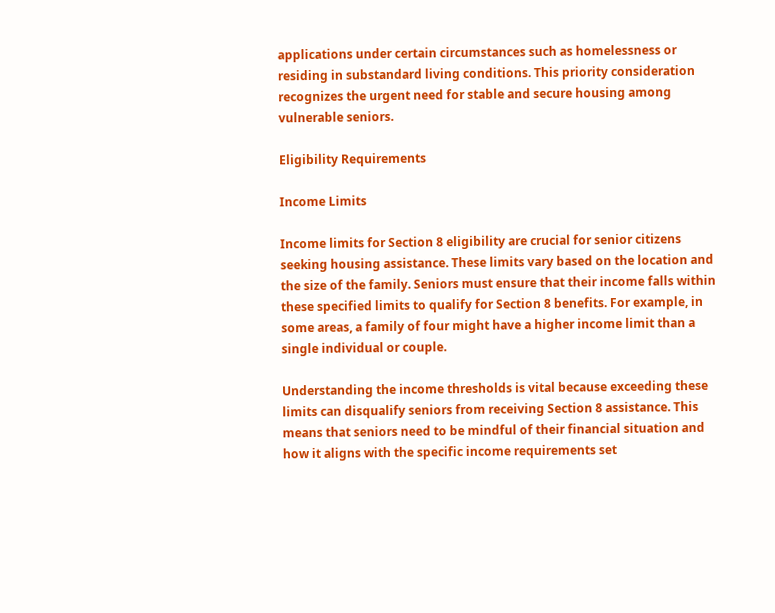applications under certain circumstances such as homelessness or residing in substandard living conditions. This priority consideration recognizes the urgent need for stable and secure housing among vulnerable seniors.

Eligibility Requirements

Income Limits

Income limits for Section 8 eligibility are crucial for senior citizens seeking housing assistance. These limits vary based on the location and the size of the family. Seniors must ensure that their income falls within these specified limits to qualify for Section 8 benefits. For example, in some areas, a family of four might have a higher income limit than a single individual or couple.

Understanding the income thresholds is vital because exceeding these limits can disqualify seniors from receiving Section 8 assistance. This means that seniors need to be mindful of their financial situation and how it aligns with the specific income requirements set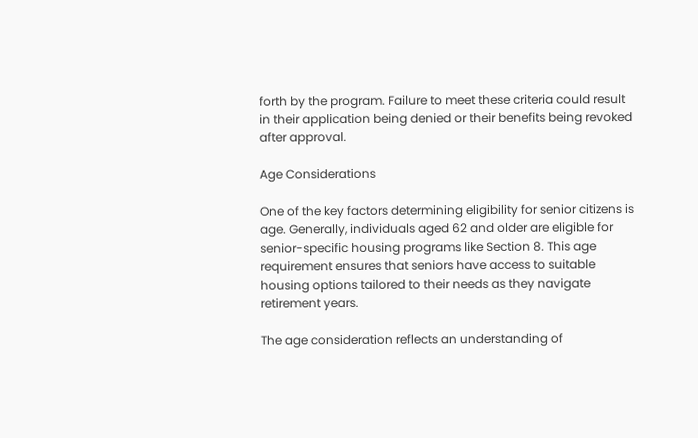forth by the program. Failure to meet these criteria could result in their application being denied or their benefits being revoked after approval.

Age Considerations

One of the key factors determining eligibility for senior citizens is age. Generally, individuals aged 62 and older are eligible for senior-specific housing programs like Section 8. This age requirement ensures that seniors have access to suitable housing options tailored to their needs as they navigate retirement years.

The age consideration reflects an understanding of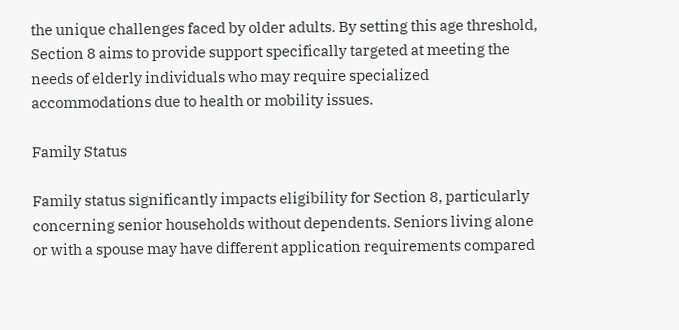the unique challenges faced by older adults. By setting this age threshold, Section 8 aims to provide support specifically targeted at meeting the needs of elderly individuals who may require specialized accommodations due to health or mobility issues.

Family Status

Family status significantly impacts eligibility for Section 8, particularly concerning senior households without dependents. Seniors living alone or with a spouse may have different application requirements compared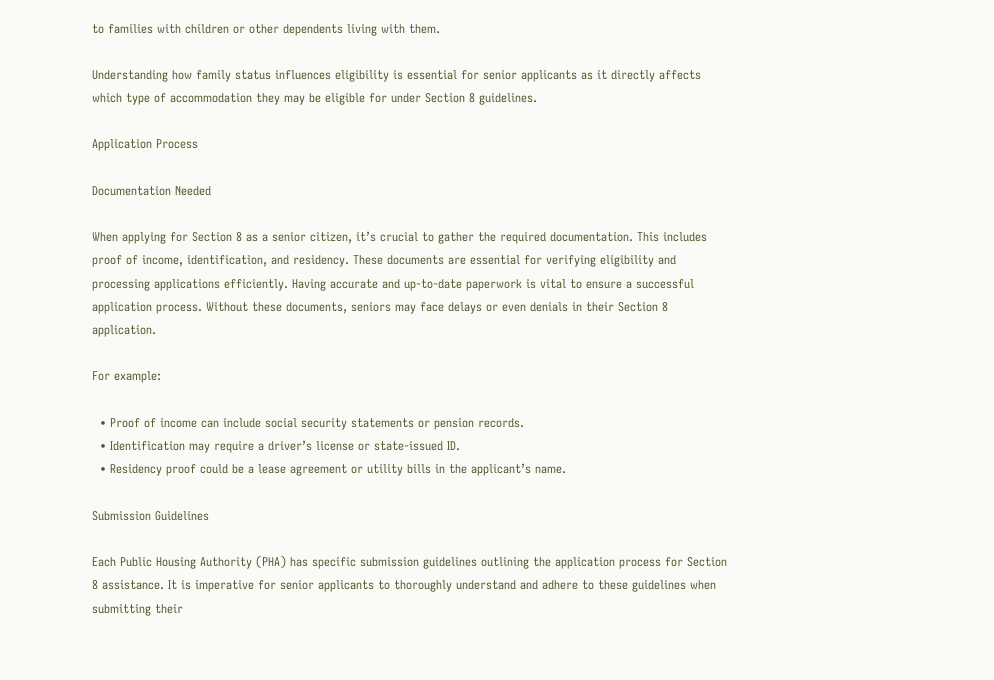to families with children or other dependents living with them.

Understanding how family status influences eligibility is essential for senior applicants as it directly affects which type of accommodation they may be eligible for under Section 8 guidelines.

Application Process

Documentation Needed

When applying for Section 8 as a senior citizen, it’s crucial to gather the required documentation. This includes proof of income, identification, and residency. These documents are essential for verifying eligibility and processing applications efficiently. Having accurate and up-to-date paperwork is vital to ensure a successful application process. Without these documents, seniors may face delays or even denials in their Section 8 application.

For example:

  • Proof of income can include social security statements or pension records.
  • Identification may require a driver’s license or state-issued ID.
  • Residency proof could be a lease agreement or utility bills in the applicant’s name.

Submission Guidelines

Each Public Housing Authority (PHA) has specific submission guidelines outlining the application process for Section 8 assistance. It is imperative for senior applicants to thoroughly understand and adhere to these guidelines when submitting their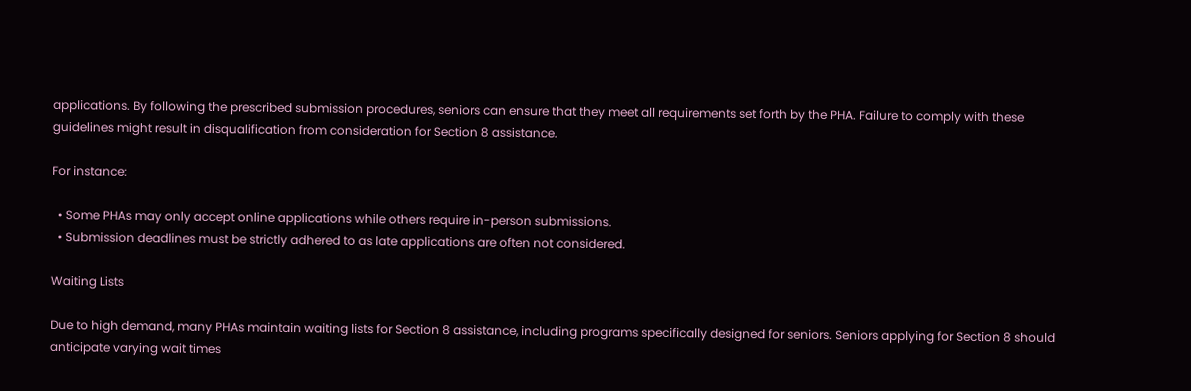applications. By following the prescribed submission procedures, seniors can ensure that they meet all requirements set forth by the PHA. Failure to comply with these guidelines might result in disqualification from consideration for Section 8 assistance.

For instance:

  • Some PHAs may only accept online applications while others require in-person submissions.
  • Submission deadlines must be strictly adhered to as late applications are often not considered.

Waiting Lists

Due to high demand, many PHAs maintain waiting lists for Section 8 assistance, including programs specifically designed for seniors. Seniors applying for Section 8 should anticipate varying wait times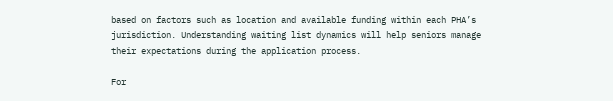based on factors such as location and available funding within each PHA’s jurisdiction. Understanding waiting list dynamics will help seniors manage their expectations during the application process.

For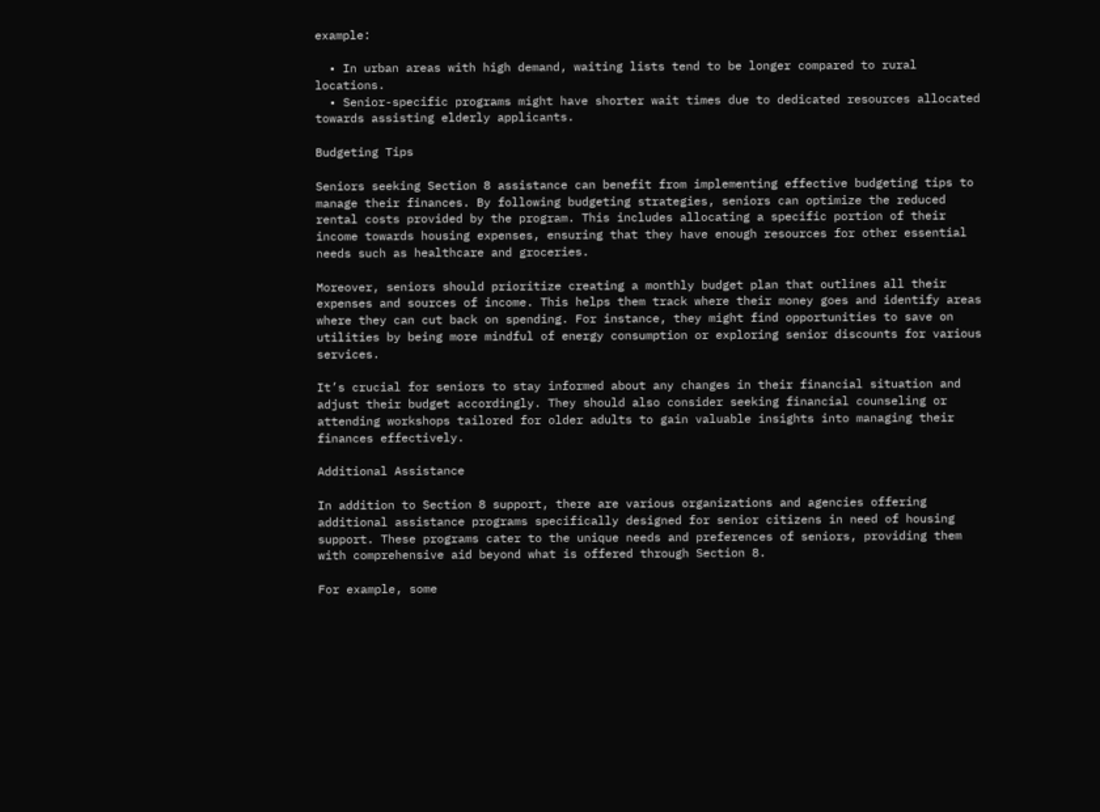example:

  • In urban areas with high demand, waiting lists tend to be longer compared to rural locations.
  • Senior-specific programs might have shorter wait times due to dedicated resources allocated towards assisting elderly applicants.

Budgeting Tips

Seniors seeking Section 8 assistance can benefit from implementing effective budgeting tips to manage their finances. By following budgeting strategies, seniors can optimize the reduced rental costs provided by the program. This includes allocating a specific portion of their income towards housing expenses, ensuring that they have enough resources for other essential needs such as healthcare and groceries.

Moreover, seniors should prioritize creating a monthly budget plan that outlines all their expenses and sources of income. This helps them track where their money goes and identify areas where they can cut back on spending. For instance, they might find opportunities to save on utilities by being more mindful of energy consumption or exploring senior discounts for various services.

It’s crucial for seniors to stay informed about any changes in their financial situation and adjust their budget accordingly. They should also consider seeking financial counseling or attending workshops tailored for older adults to gain valuable insights into managing their finances effectively.

Additional Assistance

In addition to Section 8 support, there are various organizations and agencies offering additional assistance programs specifically designed for senior citizens in need of housing support. These programs cater to the unique needs and preferences of seniors, providing them with comprehensive aid beyond what is offered through Section 8.

For example, some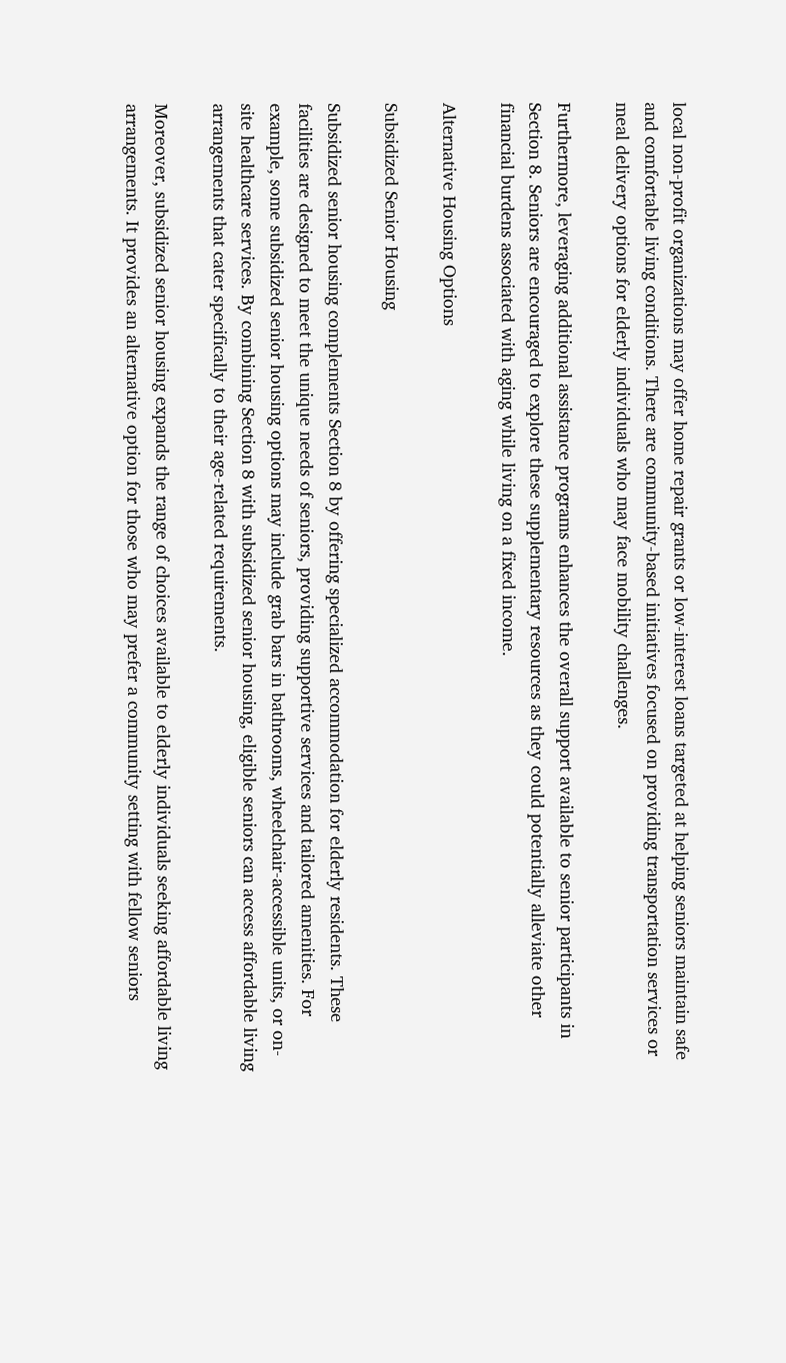local non-profit organizations may offer home repair grants or low-interest loans targeted at helping seniors maintain safe and comfortable living conditions. There are community-based initiatives focused on providing transportation services or meal delivery options for elderly individuals who may face mobility challenges.

Furthermore, leveraging additional assistance programs enhances the overall support available to senior participants in Section 8. Seniors are encouraged to explore these supplementary resources as they could potentially alleviate other financial burdens associated with aging while living on a fixed income.

Alternative Housing Options

Subsidized Senior Housing

Subsidized senior housing complements Section 8 by offering specialized accommodation for elderly residents. These facilities are designed to meet the unique needs of seniors, providing supportive services and tailored amenities. For example, some subsidized senior housing options may include grab bars in bathrooms, wheelchair-accessible units, or on-site healthcare services. By combining Section 8 with subsidized senior housing, eligible seniors can access affordable living arrangements that cater specifically to their age-related requirements.

Moreover, subsidized senior housing expands the range of choices available to elderly individuals seeking affordable living arrangements. It provides an alternative option for those who may prefer a community setting with fellow seniors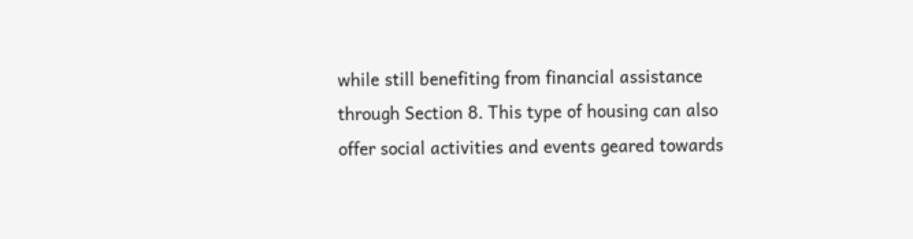while still benefiting from financial assistance through Section 8. This type of housing can also offer social activities and events geared towards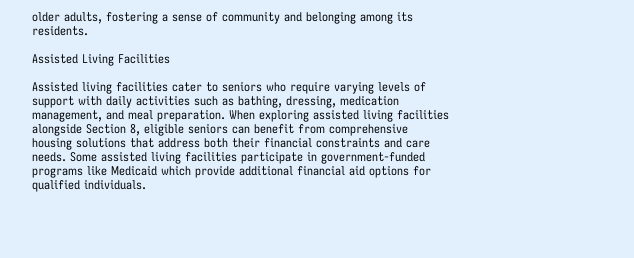older adults, fostering a sense of community and belonging among its residents.

Assisted Living Facilities

Assisted living facilities cater to seniors who require varying levels of support with daily activities such as bathing, dressing, medication management, and meal preparation. When exploring assisted living facilities alongside Section 8, eligible seniors can benefit from comprehensive housing solutions that address both their financial constraints and care needs. Some assisted living facilities participate in government-funded programs like Medicaid which provide additional financial aid options for qualified individuals.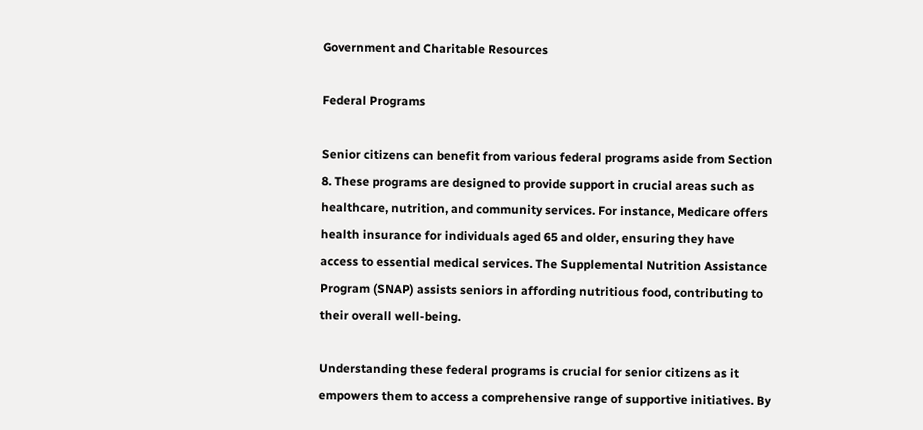Government and Charitable Resources

Federal Programs

Senior citizens can benefit from various federal programs aside from Section 8. These programs are designed to provide support in crucial areas such as healthcare, nutrition, and community services. For instance, Medicare offers health insurance for individuals aged 65 and older, ensuring they have access to essential medical services. The Supplemental Nutrition Assistance Program (SNAP) assists seniors in affording nutritious food, contributing to their overall well-being.

Understanding these federal programs is crucial for senior citizens as it empowers them to access a comprehensive range of supportive initiatives. By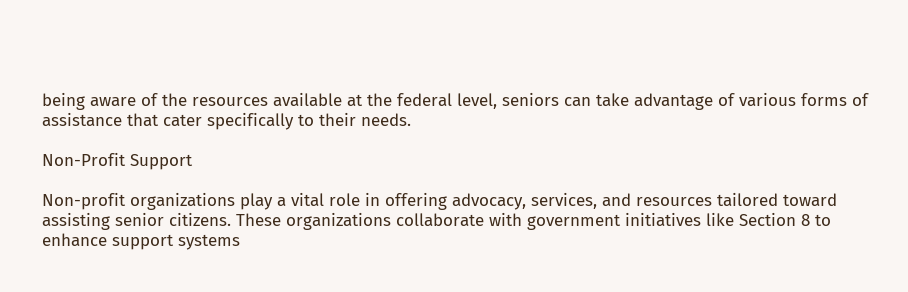being aware of the resources available at the federal level, seniors can take advantage of various forms of assistance that cater specifically to their needs.

Non-Profit Support

Non-profit organizations play a vital role in offering advocacy, services, and resources tailored toward assisting senior citizens. These organizations collaborate with government initiatives like Section 8 to enhance support systems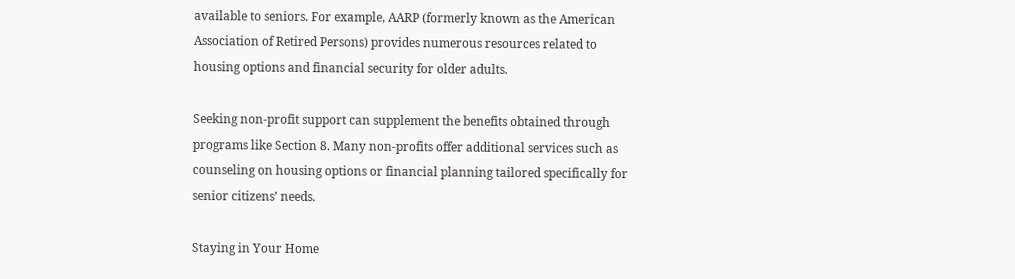available to seniors. For example, AARP (formerly known as the American Association of Retired Persons) provides numerous resources related to housing options and financial security for older adults.

Seeking non-profit support can supplement the benefits obtained through programs like Section 8. Many non-profits offer additional services such as counseling on housing options or financial planning tailored specifically for senior citizens’ needs.

Staying in Your Home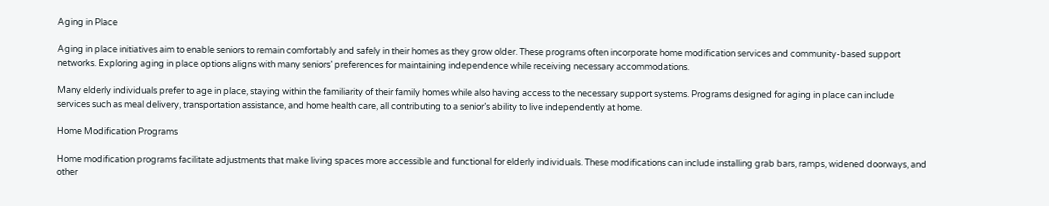Aging in Place

Aging in place initiatives aim to enable seniors to remain comfortably and safely in their homes as they grow older. These programs often incorporate home modification services and community-based support networks. Exploring aging in place options aligns with many seniors’ preferences for maintaining independence while receiving necessary accommodations.

Many elderly individuals prefer to age in place, staying within the familiarity of their family homes while also having access to the necessary support systems. Programs designed for aging in place can include services such as meal delivery, transportation assistance, and home health care, all contributing to a senior’s ability to live independently at home.

Home Modification Programs

Home modification programs facilitate adjustments that make living spaces more accessible and functional for elderly individuals. These modifications can include installing grab bars, ramps, widened doorways, and other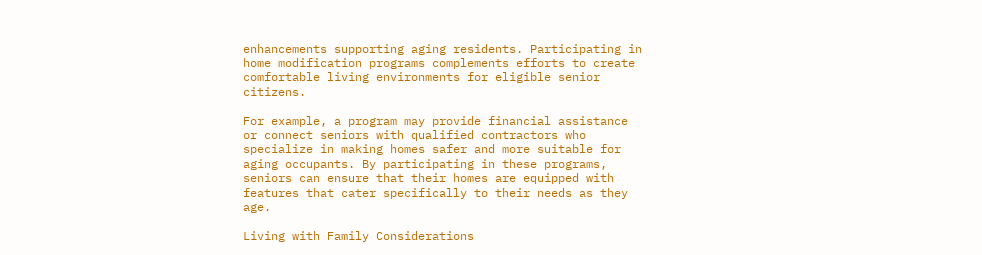enhancements supporting aging residents. Participating in home modification programs complements efforts to create comfortable living environments for eligible senior citizens.

For example, a program may provide financial assistance or connect seniors with qualified contractors who specialize in making homes safer and more suitable for aging occupants. By participating in these programs, seniors can ensure that their homes are equipped with features that cater specifically to their needs as they age.

Living with Family Considerations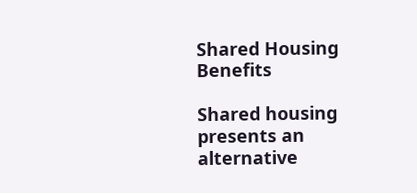Shared Housing Benefits

Shared housing presents an alternative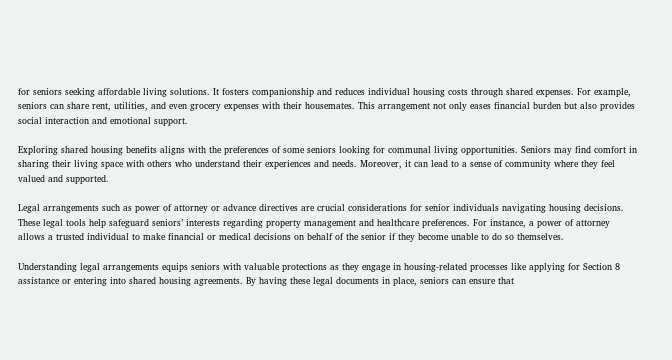for seniors seeking affordable living solutions. It fosters companionship and reduces individual housing costs through shared expenses. For example, seniors can share rent, utilities, and even grocery expenses with their housemates. This arrangement not only eases financial burden but also provides social interaction and emotional support.

Exploring shared housing benefits aligns with the preferences of some seniors looking for communal living opportunities. Seniors may find comfort in sharing their living space with others who understand their experiences and needs. Moreover, it can lead to a sense of community where they feel valued and supported.

Legal arrangements such as power of attorney or advance directives are crucial considerations for senior individuals navigating housing decisions. These legal tools help safeguard seniors’ interests regarding property management and healthcare preferences. For instance, a power of attorney allows a trusted individual to make financial or medical decisions on behalf of the senior if they become unable to do so themselves.

Understanding legal arrangements equips seniors with valuable protections as they engage in housing-related processes like applying for Section 8 assistance or entering into shared housing agreements. By having these legal documents in place, seniors can ensure that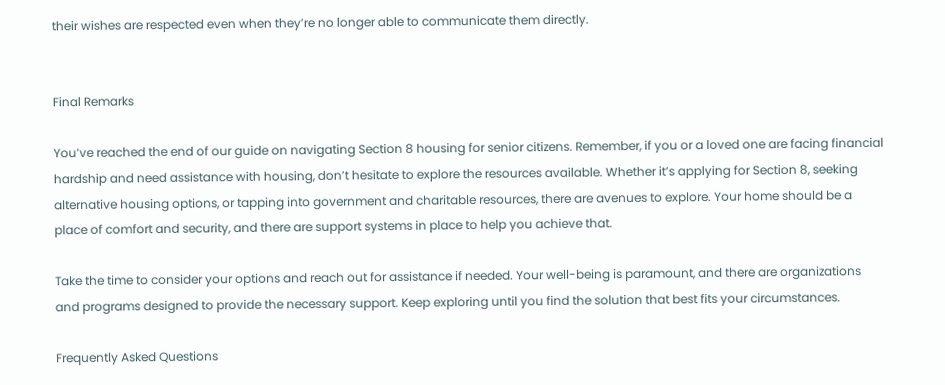their wishes are respected even when they’re no longer able to communicate them directly.


Final Remarks

You’ve reached the end of our guide on navigating Section 8 housing for senior citizens. Remember, if you or a loved one are facing financial hardship and need assistance with housing, don’t hesitate to explore the resources available. Whether it’s applying for Section 8, seeking alternative housing options, or tapping into government and charitable resources, there are avenues to explore. Your home should be a place of comfort and security, and there are support systems in place to help you achieve that.

Take the time to consider your options and reach out for assistance if needed. Your well-being is paramount, and there are organizations and programs designed to provide the necessary support. Keep exploring until you find the solution that best fits your circumstances.

Frequently Asked Questions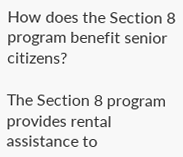How does the Section 8 program benefit senior citizens?

The Section 8 program provides rental assistance to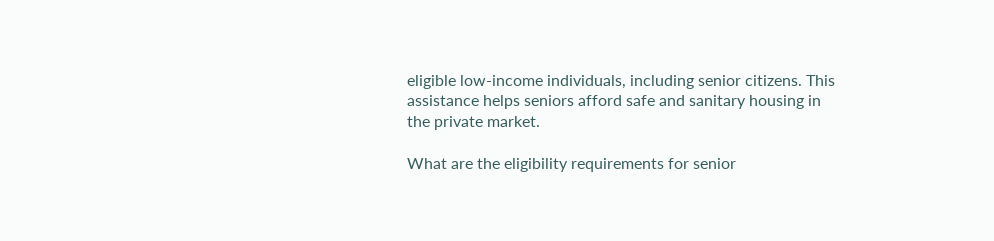eligible low-income individuals, including senior citizens. This assistance helps seniors afford safe and sanitary housing in the private market.

What are the eligibility requirements for senior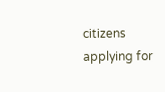citizens applying for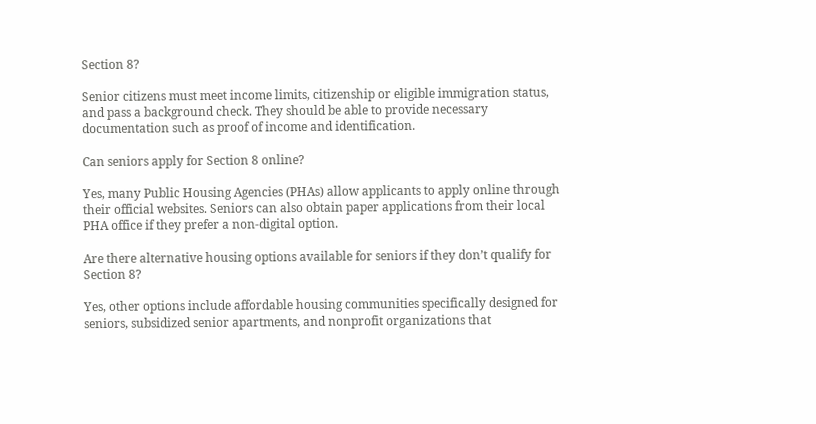Section 8?

Senior citizens must meet income limits, citizenship or eligible immigration status, and pass a background check. They should be able to provide necessary documentation such as proof of income and identification.

Can seniors apply for Section 8 online?

Yes, many Public Housing Agencies (PHAs) allow applicants to apply online through their official websites. Seniors can also obtain paper applications from their local PHA office if they prefer a non-digital option.

Are there alternative housing options available for seniors if they don’t qualify for Section 8?

Yes, other options include affordable housing communities specifically designed for seniors, subsidized senior apartments, and nonprofit organizations that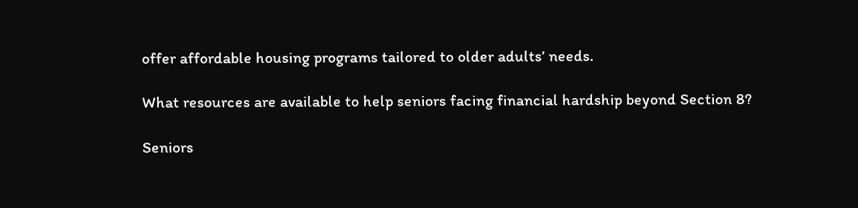offer affordable housing programs tailored to older adults’ needs.

What resources are available to help seniors facing financial hardship beyond Section 8?

Seniors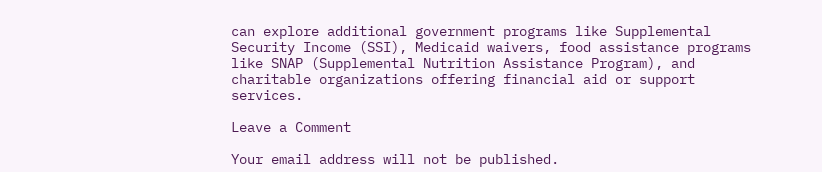can explore additional government programs like Supplemental Security Income (SSI), Medicaid waivers, food assistance programs like SNAP (Supplemental Nutrition Assistance Program), and charitable organizations offering financial aid or support services.

Leave a Comment

Your email address will not be published.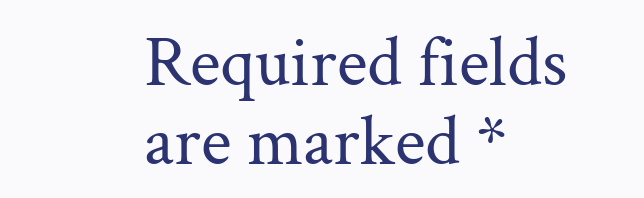Required fields are marked *